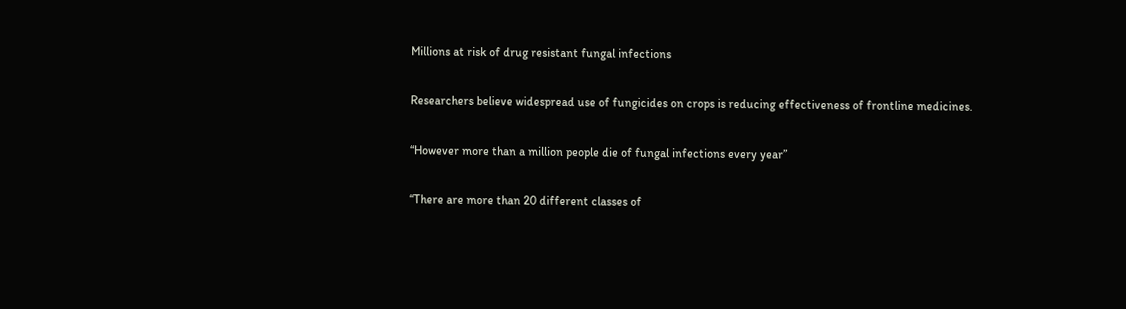Millions at risk of drug resistant fungal infections

Researchers believe widespread use of fungicides on crops is reducing effectiveness of frontline medicines.

“However more than a million people die of fungal infections every year”

“There are more than 20 different classes of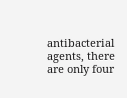antibacterial agents, there are only four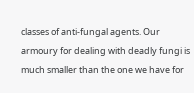classes of anti-fungal agents. Our armoury for dealing with deadly fungi is much smaller than the one we have for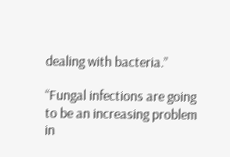dealing with bacteria.”

“Fungal infections are going to be an increasing problem in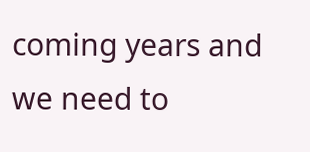coming years and we need to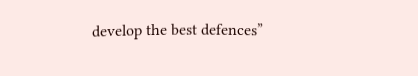develop the best defences”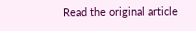Read the original article